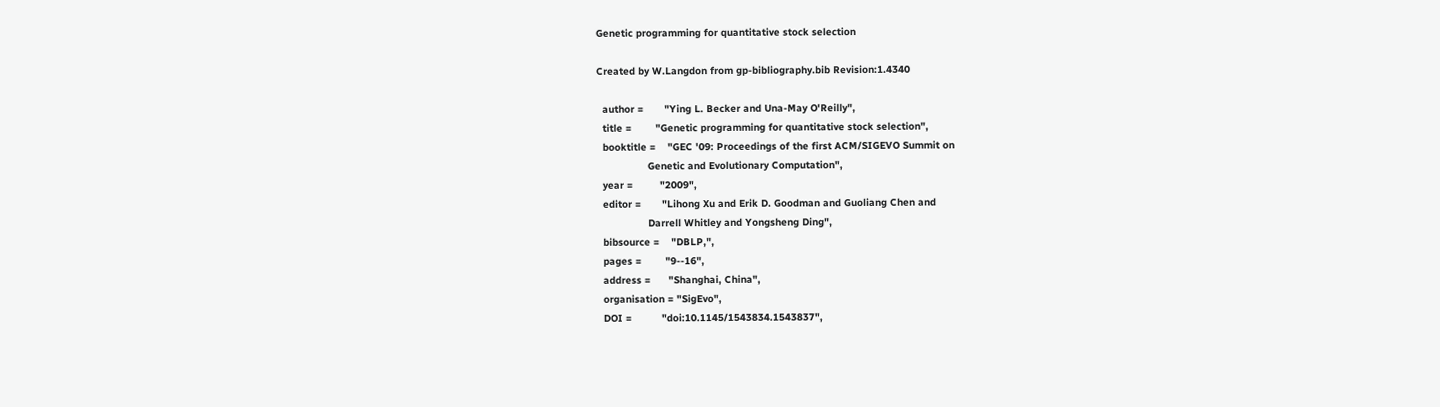Genetic programming for quantitative stock selection

Created by W.Langdon from gp-bibliography.bib Revision:1.4340

  author =       "Ying L. Becker and Una-May O'Reilly",
  title =        "Genetic programming for quantitative stock selection",
  booktitle =    "GEC '09: Proceedings of the first ACM/SIGEVO Summit on
                 Genetic and Evolutionary Computation",
  year =         "2009",
  editor =       "Lihong Xu and Erik D. Goodman and Guoliang Chen and
                 Darrell Whitley and Yongsheng Ding",
  bibsource =    "DBLP,",
  pages =        "9--16",
  address =      "Shanghai, China",
  organisation = "SigEvo",
  DOI =          "doi:10.1145/1543834.1543837",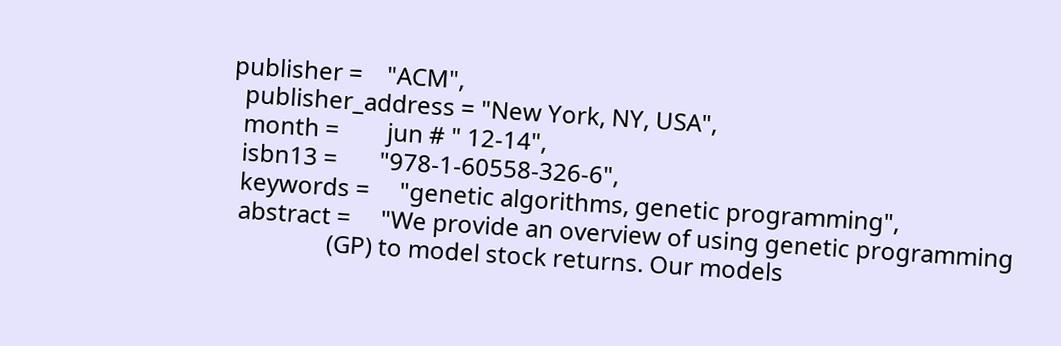publisher =    "ACM",
  publisher_address = "New York, NY, USA",
  month =        jun # " 12-14",
  isbn13 =       "978-1-60558-326-6",
  keywords =     "genetic algorithms, genetic programming",
  abstract =     "We provide an overview of using genetic programming
                 (GP) to model stock returns. Our models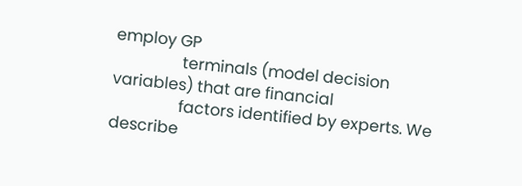employ GP
                 terminals (model decision variables) that are financial
                 factors identified by experts. We describe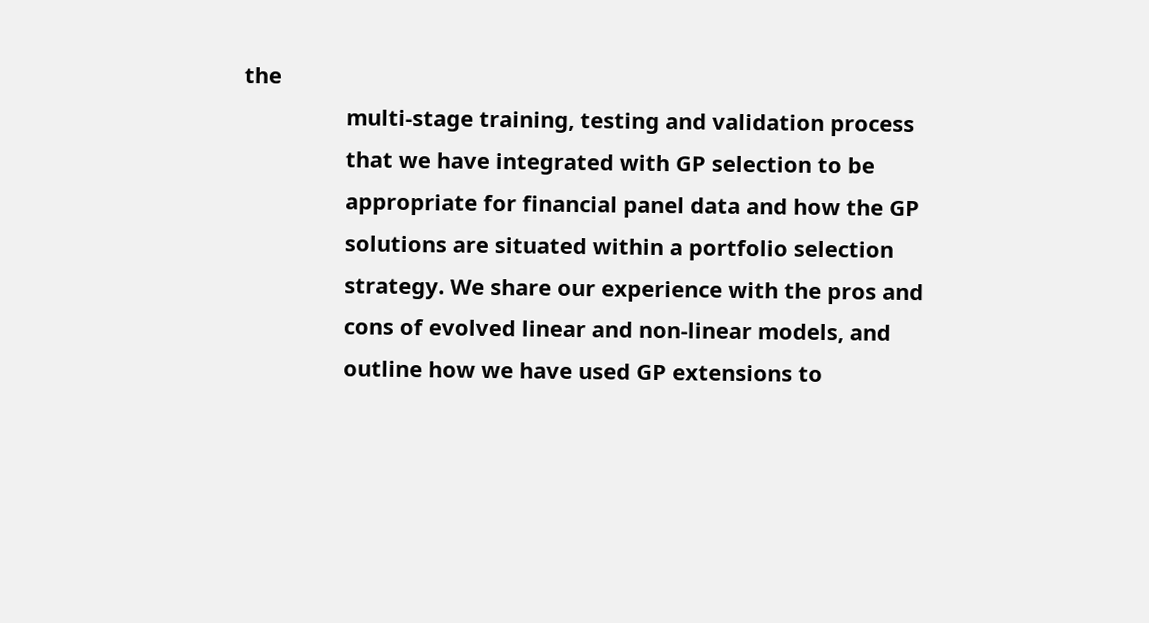the
                 multi-stage training, testing and validation process
                 that we have integrated with GP selection to be
                 appropriate for financial panel data and how the GP
                 solutions are situated within a portfolio selection
                 strategy. We share our experience with the pros and
                 cons of evolved linear and non-linear models, and
                 outline how we have used GP extensions to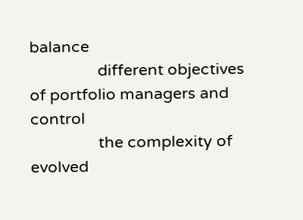balance
                 different objectives of portfolio managers and control
                 the complexity of evolved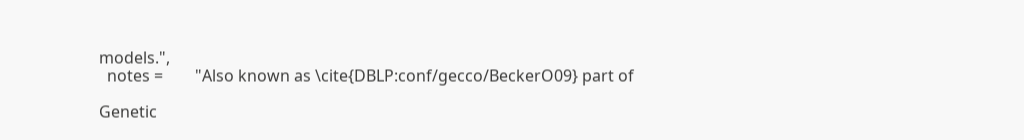models.",
  notes =        "Also known as \cite{DBLP:conf/gecco/BeckerO09} part of

Genetic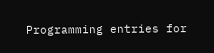Programming entries for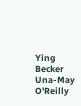Ying Becker Una-May O'Reilly